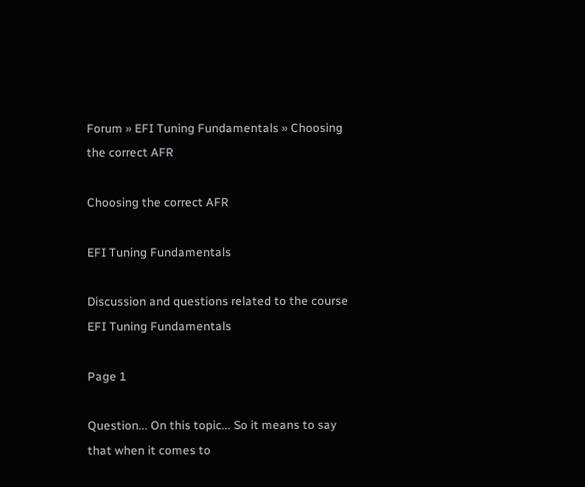Forum » EFI Tuning Fundamentals » Choosing the correct AFR

Choosing the correct AFR

EFI Tuning Fundamentals

Discussion and questions related to the course EFI Tuning Fundamentals

Page 1

Question... On this topic... So it means to say that when it comes to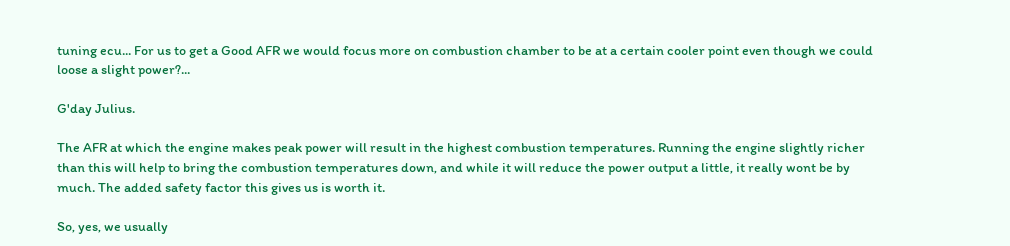tuning ecu... For us to get a Good AFR we would focus more on combustion chamber to be at a certain cooler point even though we could loose a slight power?...

G'day Julius.

The AFR at which the engine makes peak power will result in the highest combustion temperatures. Running the engine slightly richer than this will help to bring the combustion temperatures down, and while it will reduce the power output a little, it really wont be by much. The added safety factor this gives us is worth it.

So, yes, we usually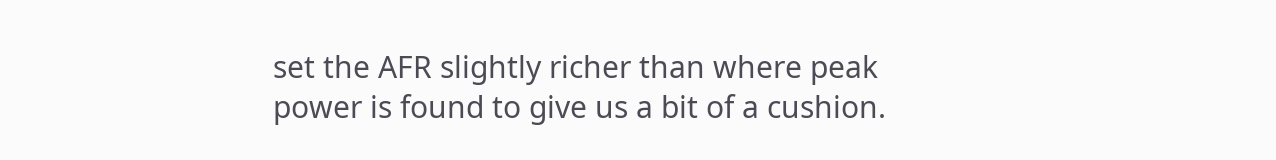set the AFR slightly richer than where peak power is found to give us a bit of a cushion.